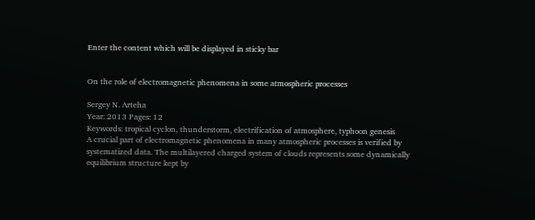Enter the content which will be displayed in sticky bar


On the role of electromagnetic phenomena in some atmospheric processes

Sergey N. Arteha
Year: 2013 Pages: 12
Keywords: tropical cyclon, thunderstorm, electrification of atmosphere, typhoon genesis
A crucial part of electromagnetic phenomena in many atmospheric processes is verified by systematized data. The multilayered charged system of clouds represents some dynamically equilibrium structure kept by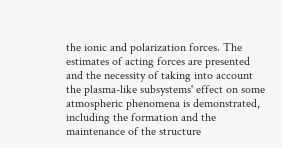the ionic and polarization forces. The estimates of acting forces are presented and the necessity of taking into account the plasma-like subsystems' effect on some atmospheric phenomena is demonstrated, including the formation and the maintenance of the structure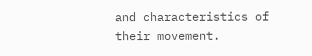and characteristics of their movement.